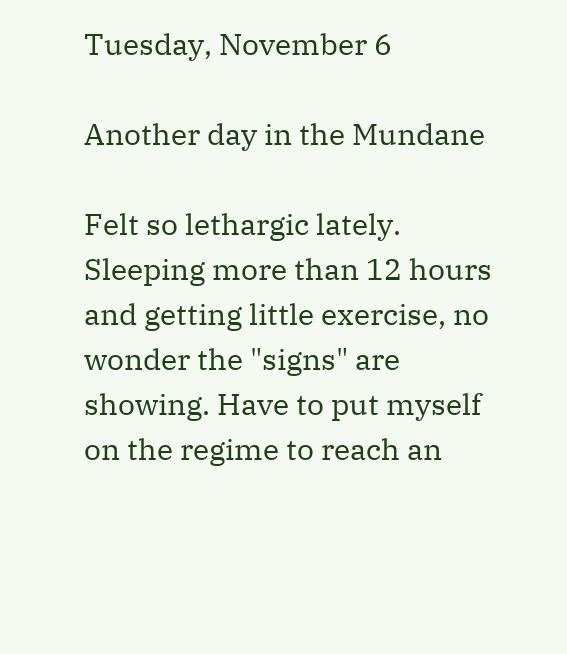Tuesday, November 6

Another day in the Mundane

Felt so lethargic lately. Sleeping more than 12 hours and getting little exercise, no wonder the "signs" are showing. Have to put myself on the regime to reach an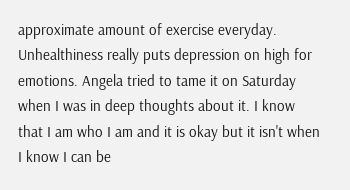approximate amount of exercise everyday. Unhealthiness really puts depression on high for emotions. Angela tried to tame it on Saturday when I was in deep thoughts about it. I know that I am who I am and it is okay but it isn't when I know I can be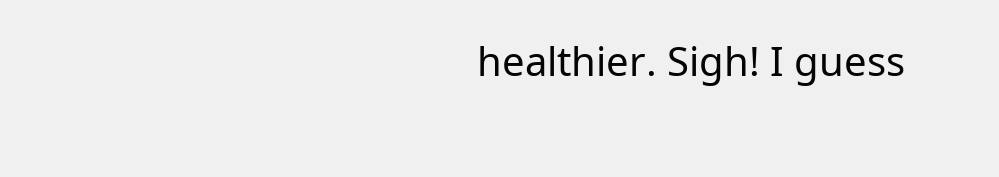healthier. Sigh! I guess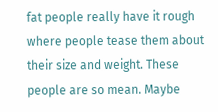fat people really have it rough where people tease them about their size and weight. These people are so mean. Maybe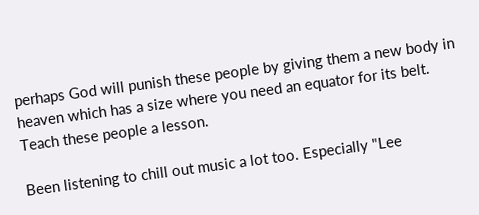perhaps God will punish these people by giving them a new body in heaven which has a size where you need an equator for its belt. Teach these people a lesson.

Been listening to chill out music a lot too. Especially "Lee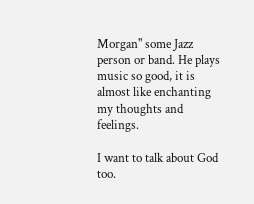Morgan" some Jazz person or band. He plays music so good, it is almost like enchanting my thoughts and feelings.

I want to talk about God too.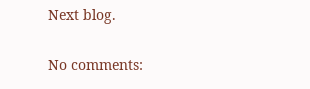Next blog.

No comments: